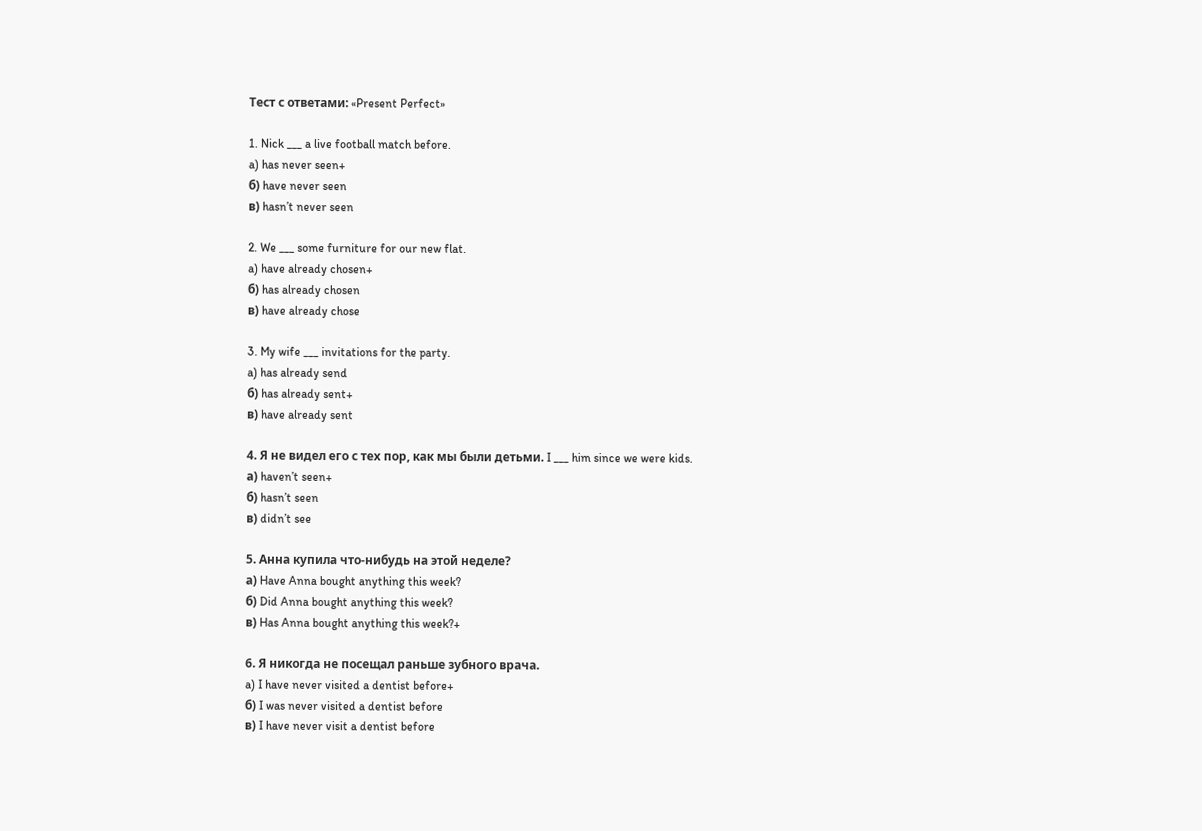Тест с ответами: «Present Perfect»

1. Nick ___ a live football match before.
a) has never seen+
б) have never seen
в) hasn’t never seen

2. We ___ some furniture for our new flat.
a) have already chosen+
б) has already chosen
в) have already chose

3. My wife ___ invitations for the party.
a) has already send
б) has already sent+
в) have already sent

4. Я не видел его с тех пор, как мы были детьми. I ___ him since we were kids.
а) haven’t seen+
б) hasn’t seen
в) didn’t see

5. Анна купила что-нибудь на этой неделе?
а) Have Anna bought anything this week?
б) Did Anna bought anything this week?
в) Has Anna bought anything this week?+

6. Я никогда не посещал раньше зубного врача.
a) I have never visited a dentist before+
б) I was never visited a dentist before
в) I have never visit a dentist before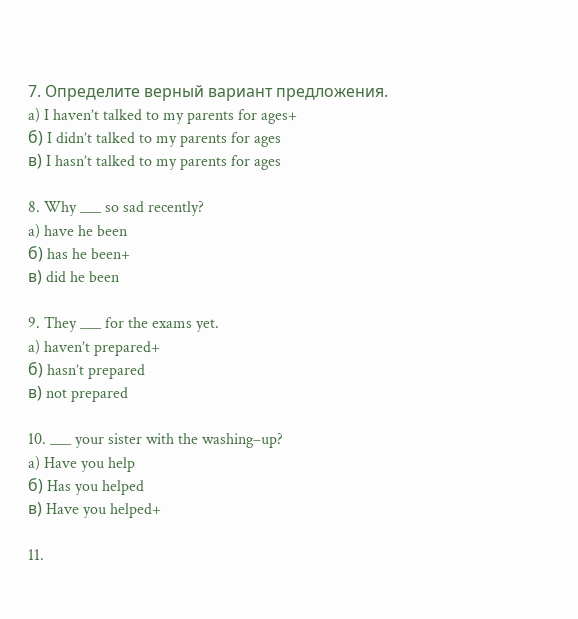7. Определите верный вариант предложения.
a) I haven’t talked to my parents for ages+
б) I didn’t talked to my parents for ages
в) I hasn’t talked to my parents for ages

8. Why ___ so sad recently?
a) have he been
б) has he been+
в) did he been

9. They ___ for the exams yet.
a) haven’t prepared+
б) hasn’t prepared
в) not prepared

10. ___ your sister with the washing–up?
a) Have you help
б) Has you helped
в) Have you helped+

11.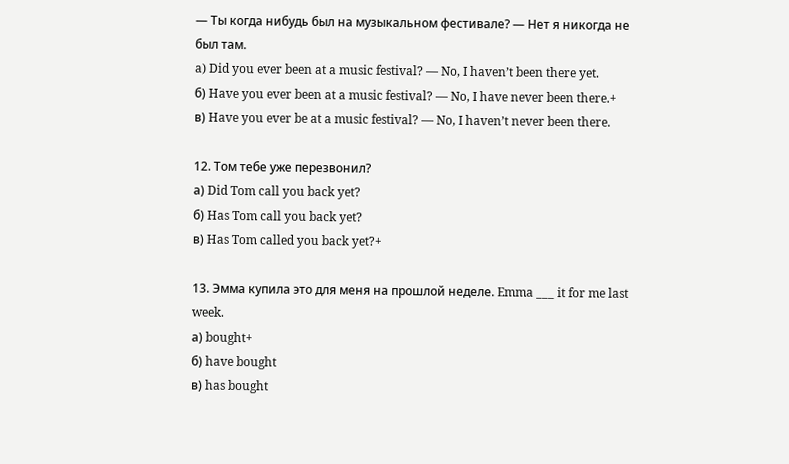— Ты когда нибудь был на музыкальном фестивале? — Нет я никогда не был там.
a) Did you ever been at a music festival? — No, I haven’t been there yet.
б) Have you ever been at a music festival? — No, I have never been there.+
в) Have you ever be at a music festival? — No, I haven’t never been there.

12. Том тебе уже перезвонил?
а) Did Tom call you back yet?
б) Has Tom call you back yet?
в) Has Tom called you back yet?+

13. Эмма купила это для меня на прошлой неделе. Emma ___ it for me last week.
а) bought+
б) have bought
в) has bought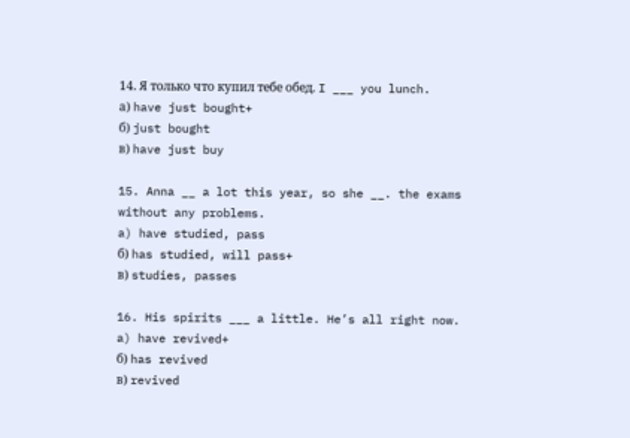14. Я только что купил тебе обед. I ___ you lunch.
а) have just bought+
б) just bought
в) have just buy

15. Anna __ a lot this year, so she __. the exams without any problems.
a) have studied, pass
б) has studied, will pass+
в) studies, passes

16. His spirits ___ a little. He’s all right now.
a) have revived+
б) has revived
в) revived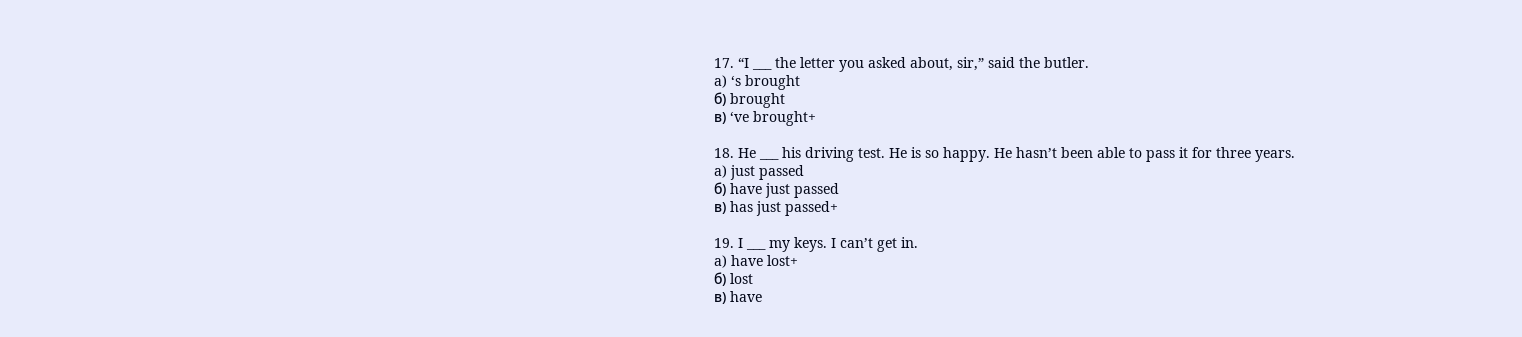17. “I ___ the letter you asked about, sir,” said the butler.
a) ‘s brought
б) brought
в) ‘ve brought+

18. He ___ his driving test. He is so happy. He hasn’t been able to pass it for three years.
a) just passed
б) have just passed
в) has just passed+

19. I ___ my keys. I can’t get in.
a) have lost+
б) lost
в) have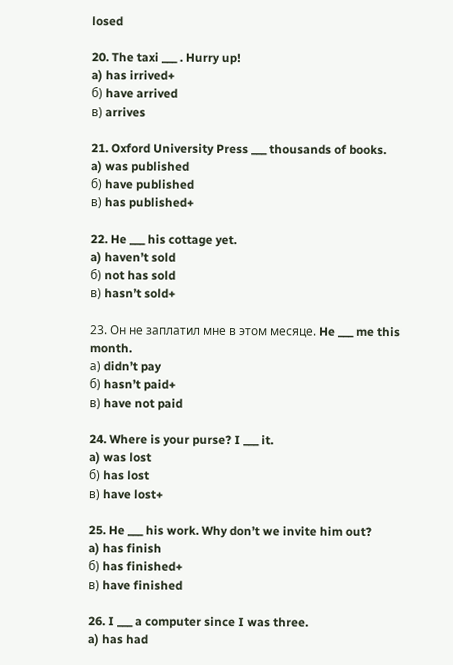losed

20. The taxi ___ . Hurry up!
a) has irrived+
б) have arrived
в) arrives

21. Oxford University Press ___ thousands of books.
a) was published
б) have published
в) has published+

22. He ___ his cottage yet.
a) haven’t sold
б) not has sold
в) hasn’t sold+

23. Он не заплатил мне в этом месяце. He ___ me this month.
а) didn’t pay
б) hasn’t paid+
в) have not paid

24. Where is your purse? I ___ it.
a) was lost
б) has lost
в) have lost+

25. He ___ his work. Why don’t we invite him out?
a) has finish
б) has finished+
в) have finished

26. I ___ a computer since I was three.
a) has had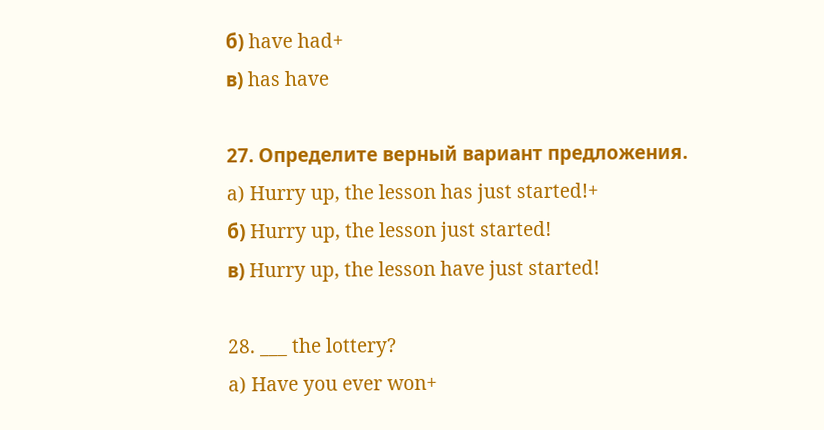б) have had+
в) has have

27. Определите верный вариант предложения.
a) Hurry up, the lesson has just started!+
б) Hurry up, the lesson just started!
в) Hurry up, the lesson have just started!

28. ___ the lottery?
a) Have you ever won+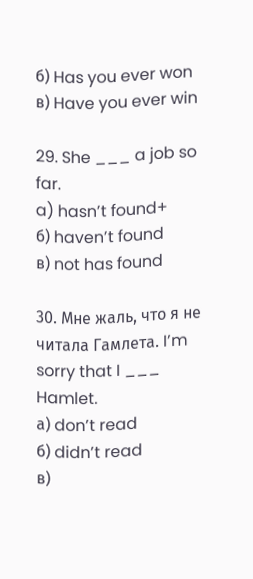б) Has you ever won
в) Have you ever win

29. She ___ a job so far.
a) hasn’t found+
б) haven’t found
в) not has found

30. Мне жаль, что я не читала Гамлета. I’m sorry that I ___ Hamlet.
а) don’t read
б) didn’t read
в)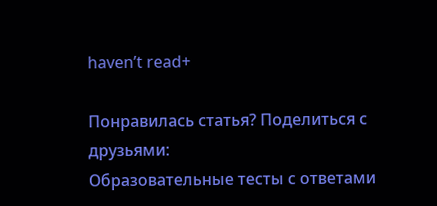haven’t read+

Понравилась статья? Поделиться с друзьями:
Образовательные тесты с ответами